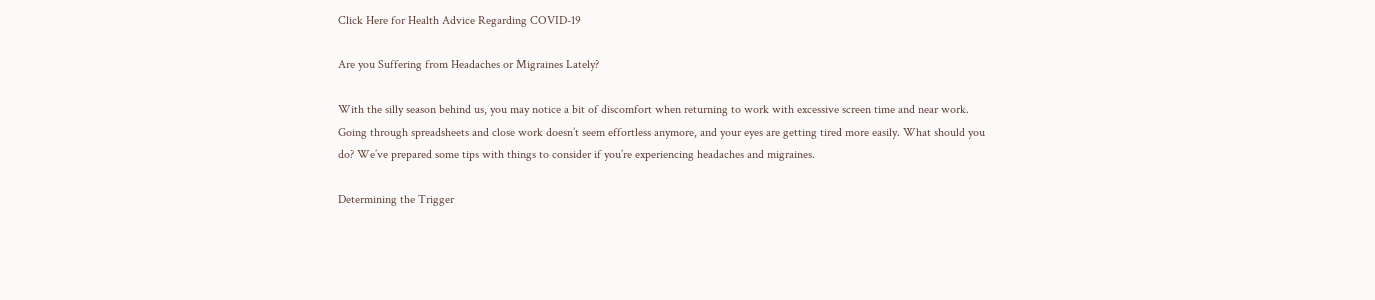Click Here for Health Advice Regarding COVID-19

Are you Suffering from Headaches or Migraines Lately?

With the silly season behind us, you may notice a bit of discomfort when returning to work with excessive screen time and near work. Going through spreadsheets and close work doesn’t seem effortless anymore, and your eyes are getting tired more easily. What should you do? We’ve prepared some tips with things to consider if you’re experiencing headaches and migraines.

Determining the Trigger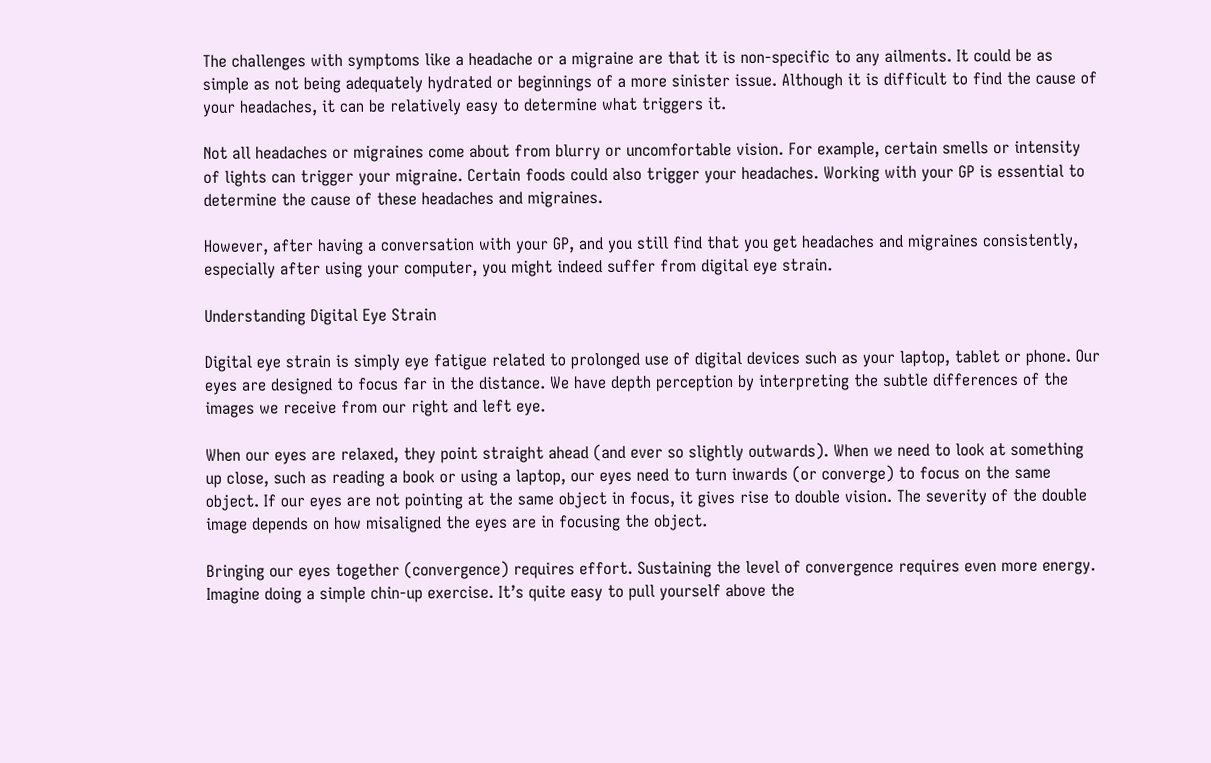The challenges with symptoms like a headache or a migraine are that it is non-specific to any ailments. It could be as simple as not being adequately hydrated or beginnings of a more sinister issue. Although it is difficult to find the cause of your headaches, it can be relatively easy to determine what triggers it.

Not all headaches or migraines come about from blurry or uncomfortable vision. For example, certain smells or intensity of lights can trigger your migraine. Certain foods could also trigger your headaches. Working with your GP is essential to determine the cause of these headaches and migraines.

However, after having a conversation with your GP, and you still find that you get headaches and migraines consistently, especially after using your computer, you might indeed suffer from digital eye strain.

Understanding Digital Eye Strain

Digital eye strain is simply eye fatigue related to prolonged use of digital devices such as your laptop, tablet or phone. Our eyes are designed to focus far in the distance. We have depth perception by interpreting the subtle differences of the images we receive from our right and left eye.

When our eyes are relaxed, they point straight ahead (and ever so slightly outwards). When we need to look at something up close, such as reading a book or using a laptop, our eyes need to turn inwards (or converge) to focus on the same object. If our eyes are not pointing at the same object in focus, it gives rise to double vision. The severity of the double image depends on how misaligned the eyes are in focusing the object.

Bringing our eyes together (convergence) requires effort. Sustaining the level of convergence requires even more energy. Imagine doing a simple chin-up exercise. It’s quite easy to pull yourself above the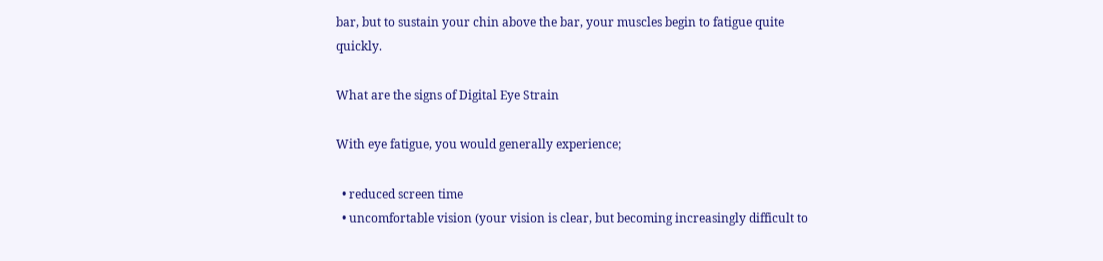bar, but to sustain your chin above the bar, your muscles begin to fatigue quite quickly.

What are the signs of Digital Eye Strain

With eye fatigue, you would generally experience;

  • reduced screen time
  • uncomfortable vision (your vision is clear, but becoming increasingly difficult to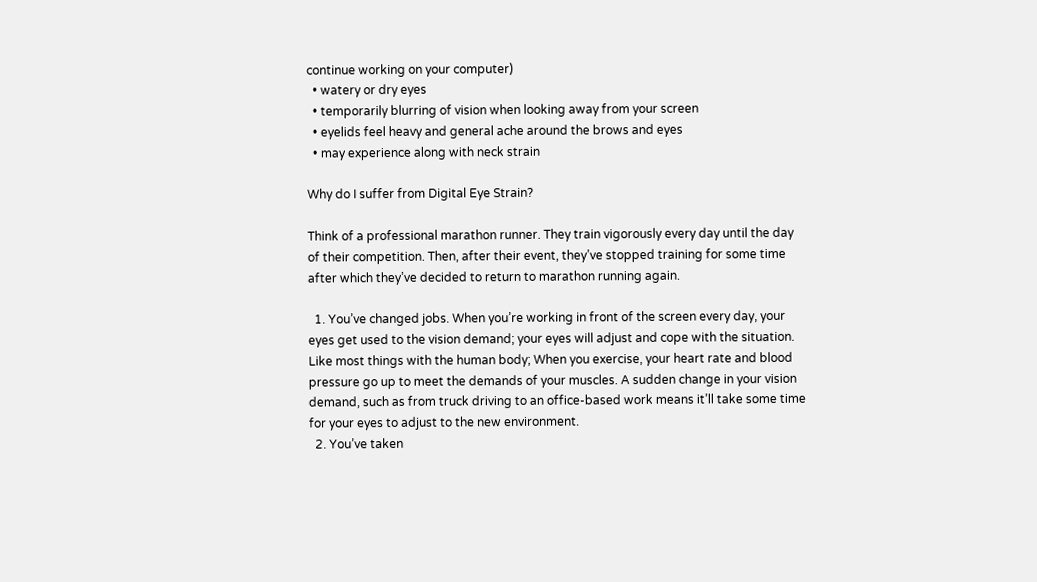continue working on your computer)
  • watery or dry eyes
  • temporarily blurring of vision when looking away from your screen
  • eyelids feel heavy and general ache around the brows and eyes
  • may experience along with neck strain

Why do I suffer from Digital Eye Strain?

Think of a professional marathon runner. They train vigorously every day until the day of their competition. Then, after their event, they’ve stopped training for some time after which they’ve decided to return to marathon running again.

  1. You’ve changed jobs. When you’re working in front of the screen every day, your eyes get used to the vision demand; your eyes will adjust and cope with the situation. Like most things with the human body; When you exercise, your heart rate and blood pressure go up to meet the demands of your muscles. A sudden change in your vision demand, such as from truck driving to an office-based work means it’ll take some time for your eyes to adjust to the new environment.
  2. You’ve taken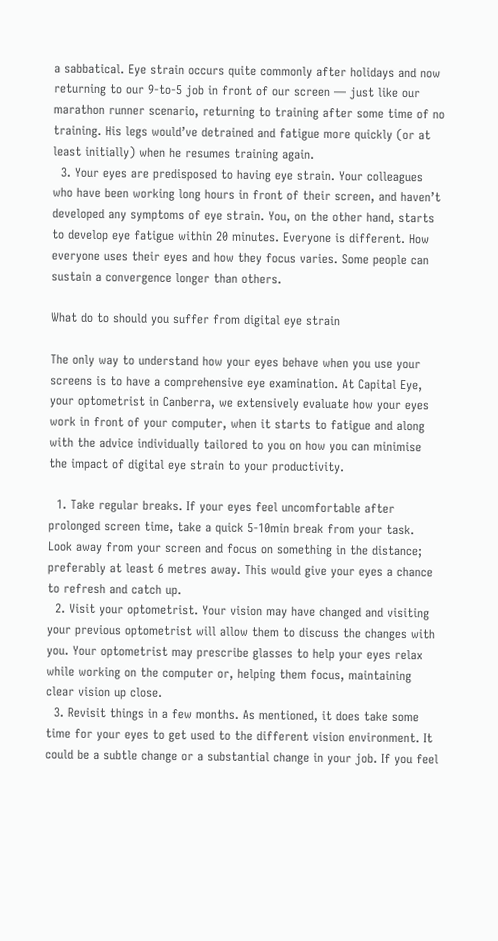a sabbatical. Eye strain occurs quite commonly after holidays and now returning to our 9-to-5 job in front of our screen — just like our marathon runner scenario, returning to training after some time of no training. His legs would’ve detrained and fatigue more quickly (or at least initially) when he resumes training again.
  3. Your eyes are predisposed to having eye strain. Your colleagues who have been working long hours in front of their screen, and haven’t developed any symptoms of eye strain. You, on the other hand, starts to develop eye fatigue within 20 minutes. Everyone is different. How everyone uses their eyes and how they focus varies. Some people can sustain a convergence longer than others.

What do to should you suffer from digital eye strain

The only way to understand how your eyes behave when you use your screens is to have a comprehensive eye examination. At Capital Eye, your optometrist in Canberra, we extensively evaluate how your eyes work in front of your computer, when it starts to fatigue and along with the advice individually tailored to you on how you can minimise the impact of digital eye strain to your productivity.

  1. Take regular breaks. If your eyes feel uncomfortable after prolonged screen time, take a quick 5-10min break from your task. Look away from your screen and focus on something in the distance; preferably at least 6 metres away. This would give your eyes a chance to refresh and catch up.
  2. Visit your optometrist. Your vision may have changed and visiting your previous optometrist will allow them to discuss the changes with you. Your optometrist may prescribe glasses to help your eyes relax while working on the computer or, helping them focus, maintaining clear vision up close.
  3. Revisit things in a few months. As mentioned, it does take some time for your eyes to get used to the different vision environment. It could be a subtle change or a substantial change in your job. If you feel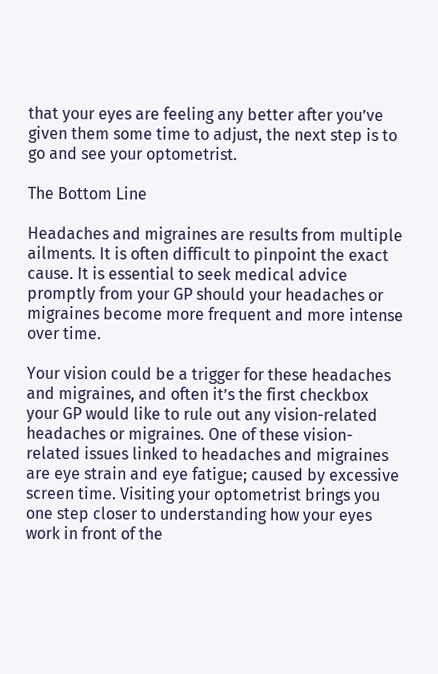that your eyes are feeling any better after you’ve given them some time to adjust, the next step is to go and see your optometrist.

The Bottom Line

Headaches and migraines are results from multiple ailments. It is often difficult to pinpoint the exact cause. It is essential to seek medical advice promptly from your GP should your headaches or migraines become more frequent and more intense over time.

Your vision could be a trigger for these headaches and migraines, and often it’s the first checkbox your GP would like to rule out any vision-related headaches or migraines. One of these vision-related issues linked to headaches and migraines are eye strain and eye fatigue; caused by excessive screen time. Visiting your optometrist brings you one step closer to understanding how your eyes work in front of the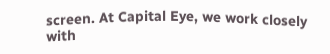screen. At Capital Eye, we work closely with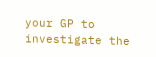your GP to investigate the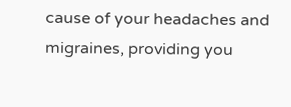cause of your headaches and migraines, providing you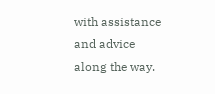with assistance and advice along the way.